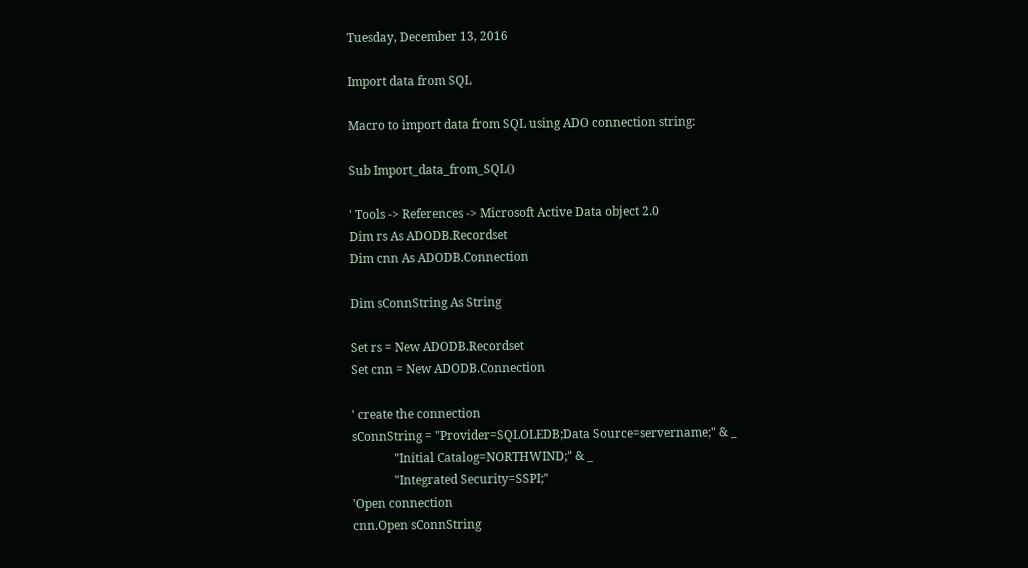Tuesday, December 13, 2016

Import data from SQL

Macro to import data from SQL using ADO connection string:

Sub Import_data_from_SQL()

' Tools -> References -> Microsoft Active Data object 2.0
Dim rs As ADODB.Recordset
Dim cnn As ADODB.Connection

Dim sConnString As String

Set rs = New ADODB.Recordset
Set cnn = New ADODB.Connection

' create the connection
sConnString = "Provider=SQLOLEDB;Data Source=servername;" & _
              "Initial Catalog=NORTHWIND;" & _
              "Integrated Security=SSPI;"
'Open connection
cnn.Open sConnString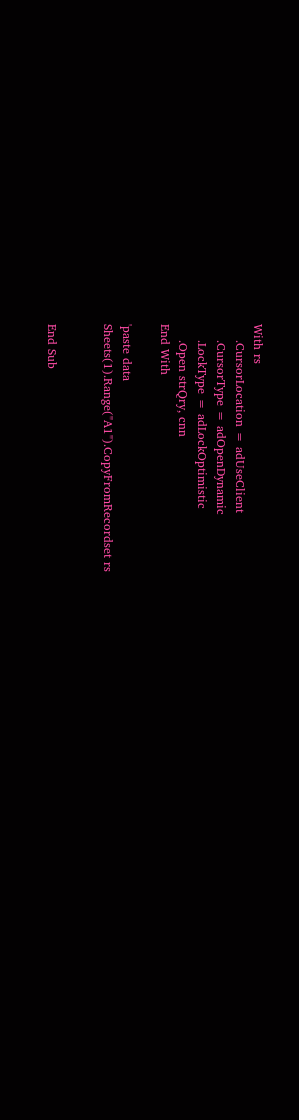With rs
    .CursorLocation = adUseClient
    .CursorType = adOpenDynamic
    .LockType = adLockOptimistic
    .Open strQry, cnn
End With

'paste data
Sheets(1).Range("A1").CopyFromRecordset rs


End Sub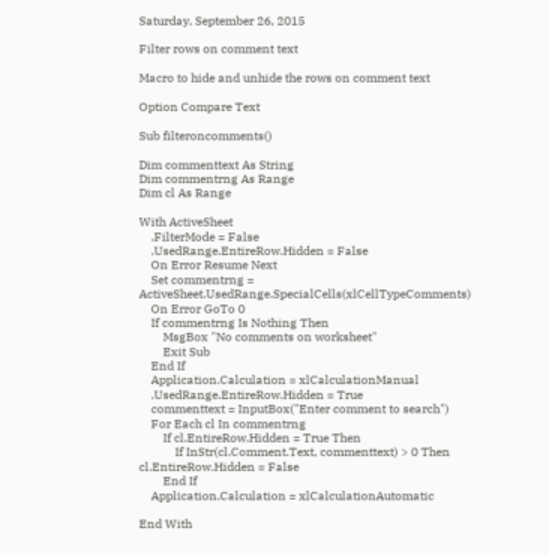Saturday, September 26, 2015

Filter rows on comment text

Macro to hide and unhide the rows on comment text

Option Compare Text

Sub filteroncomments()

Dim commenttext As String
Dim commentrng As Range
Dim cl As Range

With ActiveSheet
    .FilterMode = False
    .UsedRange.EntireRow.Hidden = False
    On Error Resume Next
    Set commentrng = ActiveSheet.UsedRange.SpecialCells(xlCellTypeComments)
    On Error GoTo 0
    If commentrng Is Nothing Then
        MsgBox "No comments on worksheet"
        Exit Sub
    End If
    Application.Calculation = xlCalculationManual
    .UsedRange.EntireRow.Hidden = True
    commenttext = InputBox("Enter comment to search")
    For Each cl In commentrng
        If cl.EntireRow.Hidden = True Then
            If InStr(cl.Comment.Text, commenttext) > 0 Then cl.EntireRow.Hidden = False
        End If
    Application.Calculation = xlCalculationAutomatic

End With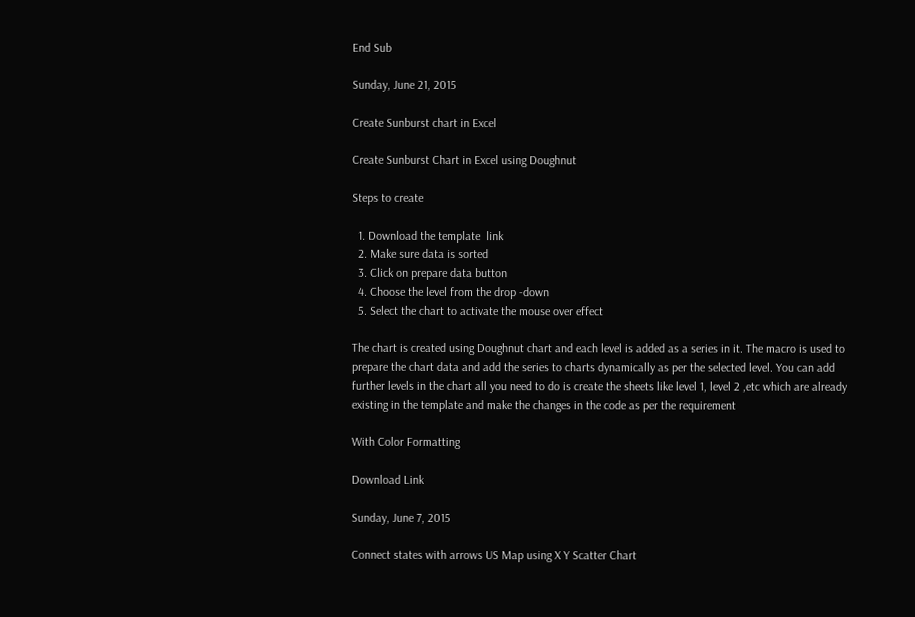End Sub

Sunday, June 21, 2015

Create Sunburst chart in Excel

Create Sunburst Chart in Excel using Doughnut

Steps to create

  1. Download the template  link
  2. Make sure data is sorted
  3. Click on prepare data button
  4. Choose the level from the drop -down
  5. Select the chart to activate the mouse over effect

The chart is created using Doughnut chart and each level is added as a series in it. The macro is used to prepare the chart data and add the series to charts dynamically as per the selected level. You can add further levels in the chart all you need to do is create the sheets like level 1, level 2 ,etc which are already existing in the template and make the changes in the code as per the requirement

With Color Formatting

Download Link

Sunday, June 7, 2015

Connect states with arrows US Map using X Y Scatter Chart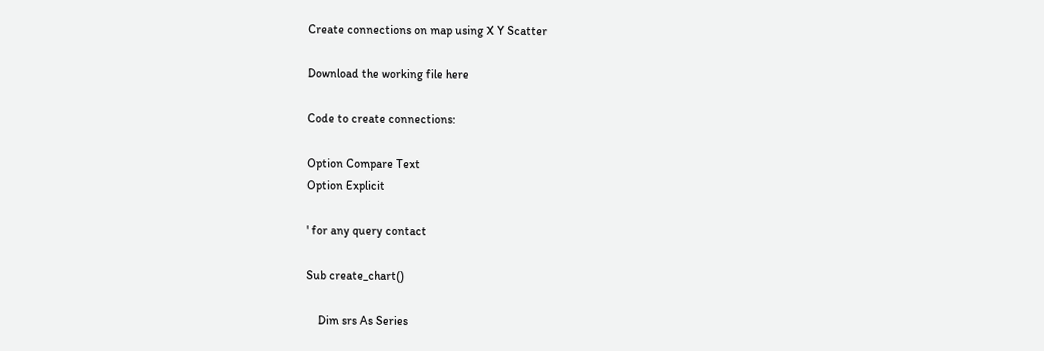Create connections on map using X Y Scatter

Download the working file here

Code to create connections:

Option Compare Text
Option Explicit

' for any query contact

Sub create_chart()

    Dim srs As Series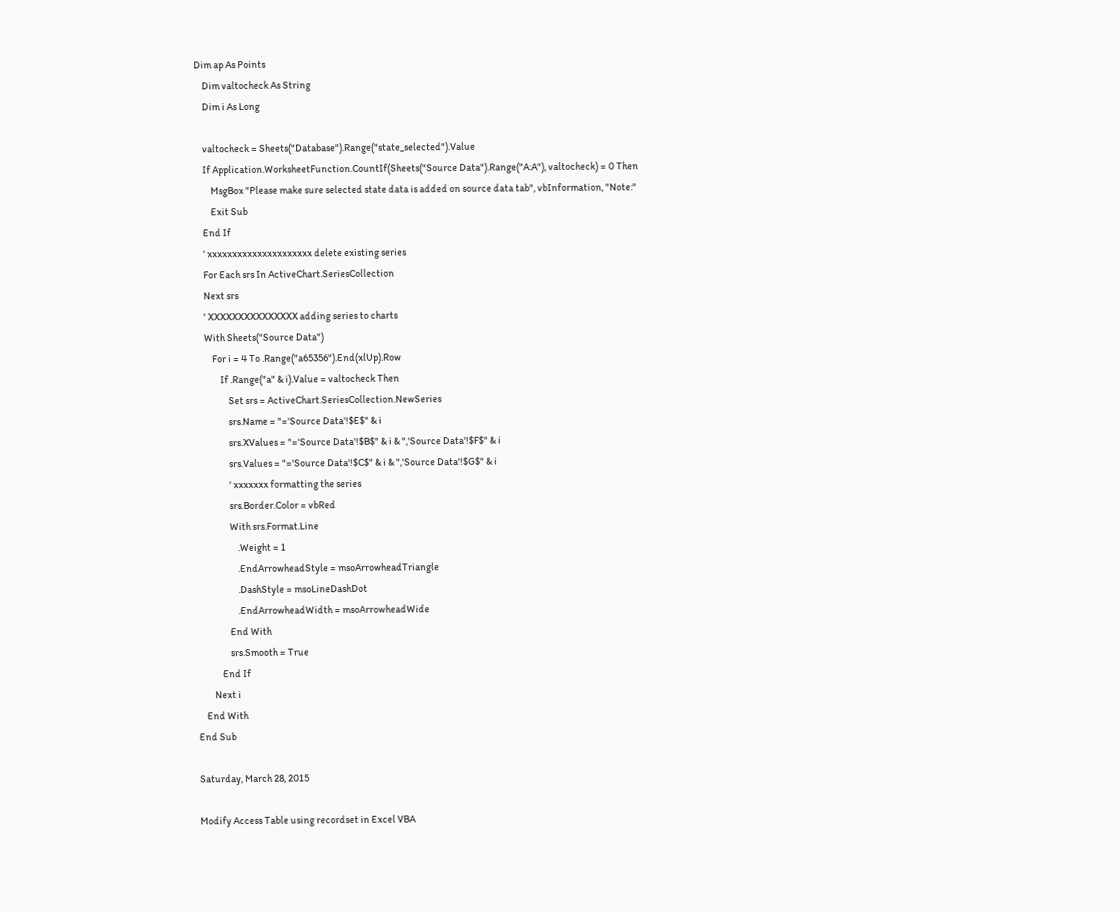Dim ap As Points
    Dim valtocheck As String
    Dim i As Long

    valtocheck = Sheets("Database").Range("state_selected").Value
    If Application.WorksheetFunction.CountIf(Sheets("Source Data").Range("A:A"), valtocheck) = 0 Then
        MsgBox "Please make sure selected state data is added on source data tab", vbInformation, "Note:"
        Exit Sub
    End If
    ' xxxxxxxxxxxxxxxxxxxxx delete existing series
    For Each srs In ActiveChart.SeriesCollection
    Next srs
    ' XXXXXXXXXXXXXXX adding series to charts
    With Sheets("Source Data")
        For i = 4 To .Range("a65356").End(xlUp).Row
            If .Range("a" & i).Value = valtocheck Then
                Set srs = ActiveChart.SeriesCollection.NewSeries
                srs.Name = "='Source Data'!$E$" & i
                srs.XValues = "='Source Data'!$B$" & i & ",'Source Data'!$F$" & i
                srs.Values = "='Source Data'!$C$" & i & ",'Source Data'!$G$" & i
                ' xxxxxxx formatting the series
                srs.Border.Color = vbRed
                With srs.Format.Line
                    .Weight = 1
                    .EndArrowheadStyle = msoArrowheadTriangle
                    .DashStyle = msoLineDashDot
                    .EndArrowheadWidth = msoArrowheadWide
                End With
                srs.Smooth = True
            End If
        Next i
    End With
End Sub

Saturday, March 28, 2015

Modify Access Table using recordset in Excel VBA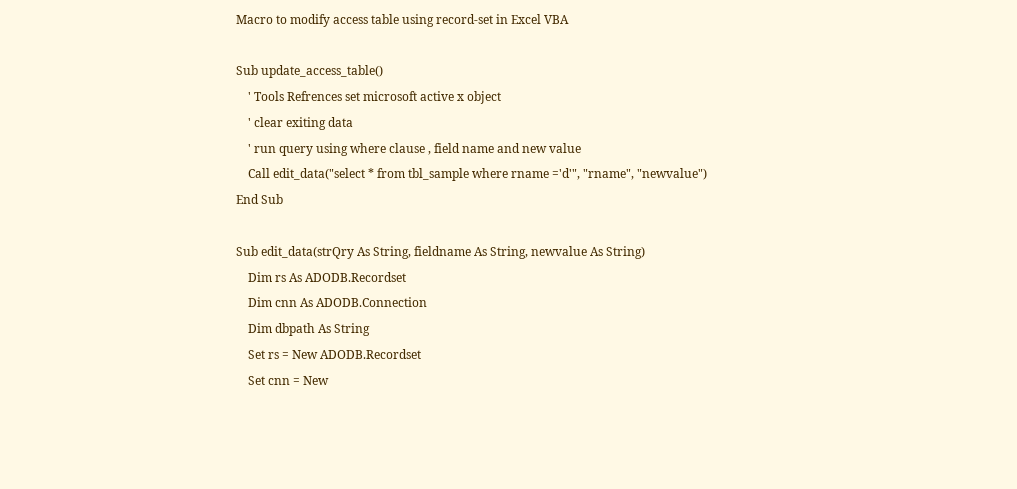Macro to modify access table using record-set in Excel VBA

Sub update_access_table()
    ' Tools Refrences set microsoft active x object
    ' clear exiting data
    ' run query using where clause , field name and new value
    Call edit_data("select * from tbl_sample where rname ='d'", "rname", "newvalue")
End Sub

Sub edit_data(strQry As String, fieldname As String, newvalue As String)
    Dim rs As ADODB.Recordset
    Dim cnn As ADODB.Connection
    Dim dbpath As String
    Set rs = New ADODB.Recordset
    Set cnn = New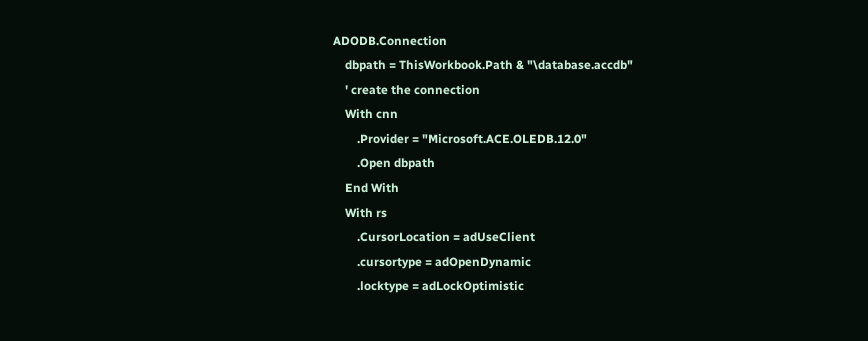ADODB.Connection
    dbpath = ThisWorkbook.Path & "\database.accdb"
    ' create the connection
    With cnn
        .Provider = "Microsoft.ACE.OLEDB.12.0"
        .Open dbpath
    End With
    With rs
        .CursorLocation = adUseClient
        .cursortype = adOpenDynamic
        .locktype = adLockOptimistic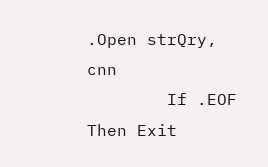.Open strQry, cnn
        If .EOF Then Exit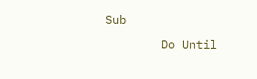Sub
        Do Until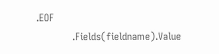.EOF
            .Fields(fieldname).Value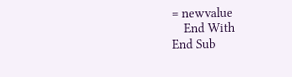= newvalue
    End With
End Sub